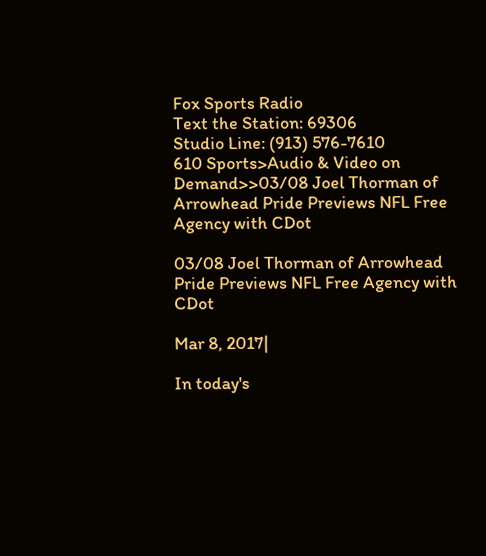Fox Sports Radio
Text the Station: 69306
Studio Line: (913) 576-7610
610 Sports>Audio & Video on Demand>>03/08 Joel Thorman of Arrowhead Pride Previews NFL Free Agency with CDot

03/08 Joel Thorman of Arrowhead Pride Previews NFL Free Agency with CDot

Mar 8, 2017|

In today's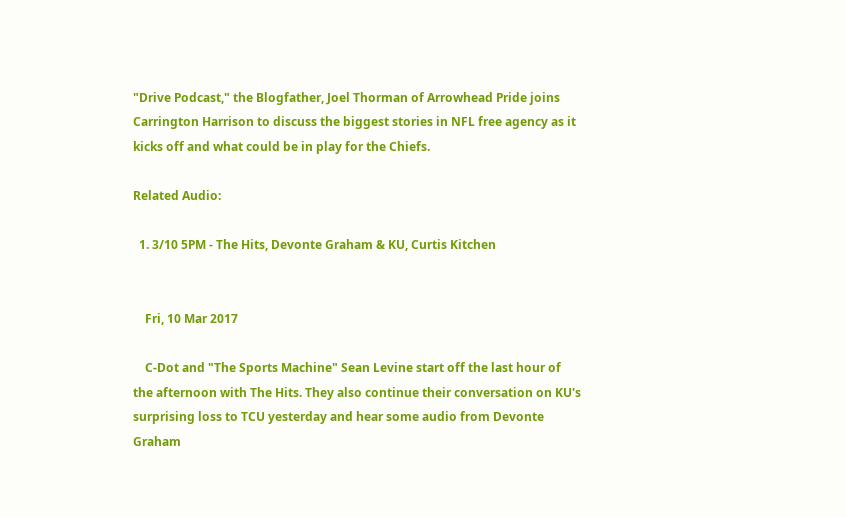"Drive Podcast," the Blogfather, Joel Thorman of Arrowhead Pride joins Carrington Harrison to discuss the biggest stories in NFL free agency as it kicks off and what could be in play for the Chiefs.

Related Audio:

  1. 3/10 5PM - The Hits, Devonte Graham & KU, Curtis Kitchen


    Fri, 10 Mar 2017

    C-Dot and "The Sports Machine" Sean Levine start off the last hour of the afternoon with The Hits. They also continue their conversation on KU's surprising loss to TCU yesterday and hear some audio from Devonte Graham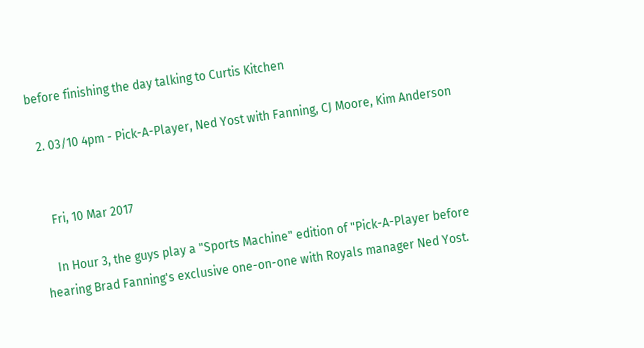before finishing the day talking to Curtis Kitchen

  2. 03/10 4pm - Pick-A-Player, Ned Yost with Fanning, CJ Moore, Kim Anderson


    Fri, 10 Mar 2017

    In Hour 3, the guys play a "Sports Machine" edition of "Pick-A-Player before hearing Brad Fanning's exclusive one-on-one with Royals manager Ned Yost.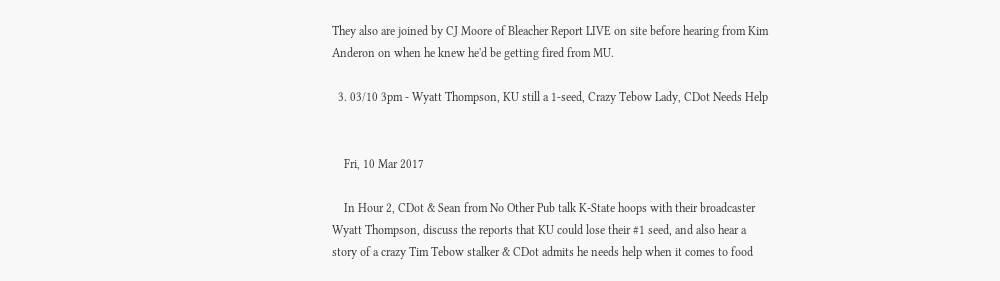They also are joined by CJ Moore of Bleacher Report LIVE on site before hearing from Kim Anderon on when he knew he'd be getting fired from MU.

  3. 03/10 3pm - Wyatt Thompson, KU still a 1-seed, Crazy Tebow Lady, CDot Needs Help


    Fri, 10 Mar 2017

    In Hour 2, CDot & Sean from No Other Pub talk K-State hoops with their broadcaster Wyatt Thompson, discuss the reports that KU could lose their #1 seed, and also hear a story of a crazy Tim Tebow stalker & CDot admits he needs help when it comes to food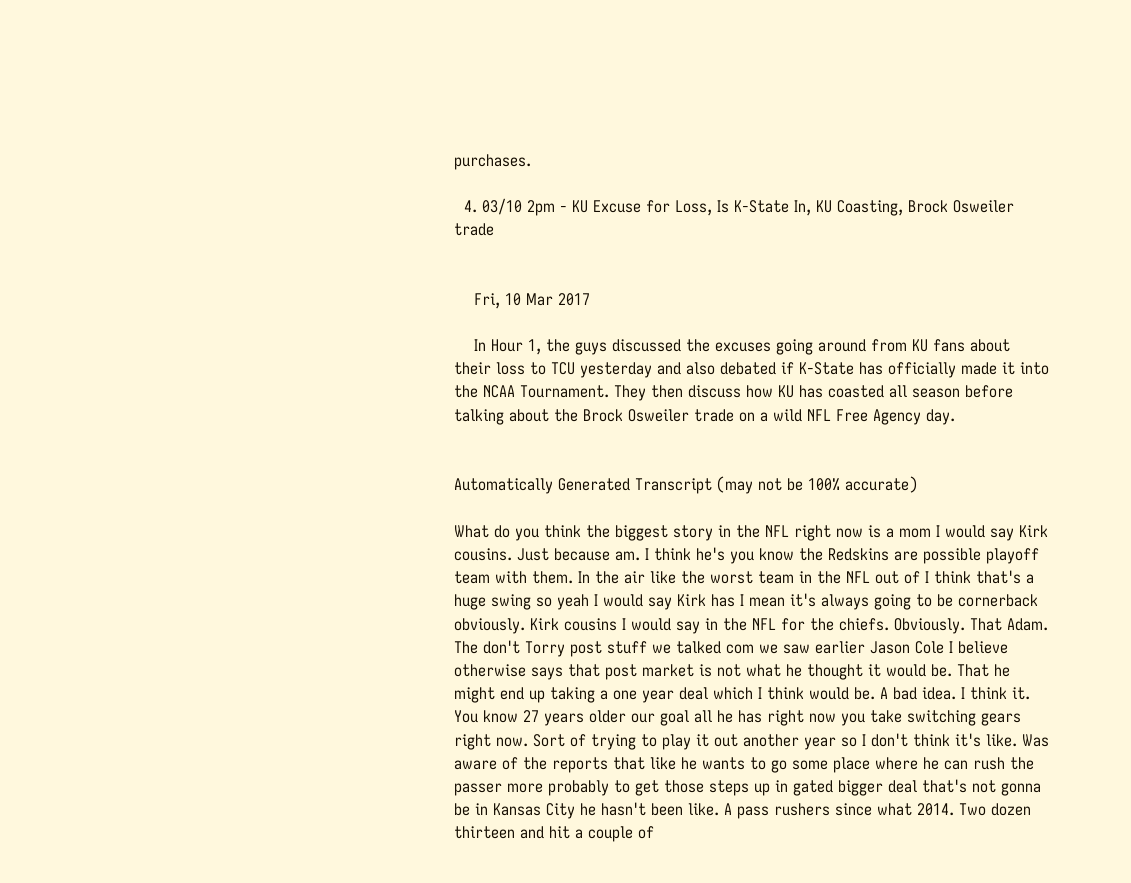purchases.

  4. 03/10 2pm - KU Excuse for Loss, Is K-State In, KU Coasting, Brock Osweiler trade


    Fri, 10 Mar 2017

    In Hour 1, the guys discussed the excuses going around from KU fans about their loss to TCU yesterday and also debated if K-State has officially made it into the NCAA Tournament. They then discuss how KU has coasted all season before talking about the Brock Osweiler trade on a wild NFL Free Agency day.


Automatically Generated Transcript (may not be 100% accurate)

What do you think the biggest story in the NFL right now is a mom I would say Kirk cousins. Just because am. I think he's you know the Redskins are possible playoff team with them. In the air like the worst team in the NFL out of I think that's a huge swing so yeah I would say Kirk has I mean it's always going to be cornerback obviously. Kirk cousins I would say in the NFL for the chiefs. Obviously. That Adam. The don't Torry post stuff we talked com we saw earlier Jason Cole I believe otherwise says that post market is not what he thought it would be. That he might end up taking a one year deal which I think would be. A bad idea. I think it. You know 27 years older our goal all he has right now you take switching gears right now. Sort of trying to play it out another year so I don't think it's like. Was aware of the reports that like he wants to go some place where he can rush the passer more probably to get those steps up in gated bigger deal that's not gonna be in Kansas City he hasn't been like. A pass rushers since what 2014. Two dozen thirteen and hit a couple of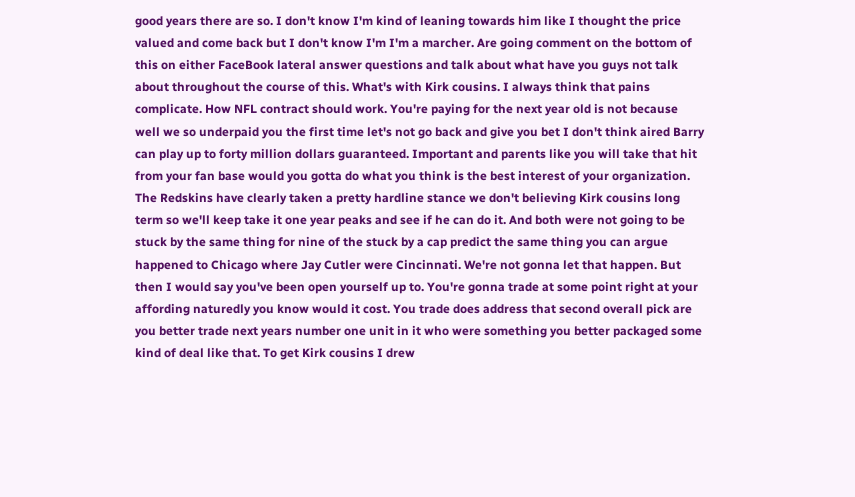good years there are so. I don't know I'm kind of leaning towards him like I thought the price valued and come back but I don't know I'm I'm a marcher. Are going comment on the bottom of this on either FaceBook lateral answer questions and talk about what have you guys not talk about throughout the course of this. What's with Kirk cousins. I always think that pains complicate. How NFL contract should work. You're paying for the next year old is not because well we so underpaid you the first time let's not go back and give you bet I don't think aired Barry can play up to forty million dollars guaranteed. Important and parents like you will take that hit from your fan base would you gotta do what you think is the best interest of your organization. The Redskins have clearly taken a pretty hardline stance we don't believing Kirk cousins long term so we'll keep take it one year peaks and see if he can do it. And both were not going to be stuck by the same thing for nine of the stuck by a cap predict the same thing you can argue happened to Chicago where Jay Cutler were Cincinnati. We're not gonna let that happen. But then I would say you've been open yourself up to. You're gonna trade at some point right at your affording naturedly you know would it cost. You trade does address that second overall pick are you better trade next years number one unit in it who were something you better packaged some kind of deal like that. To get Kirk cousins I drew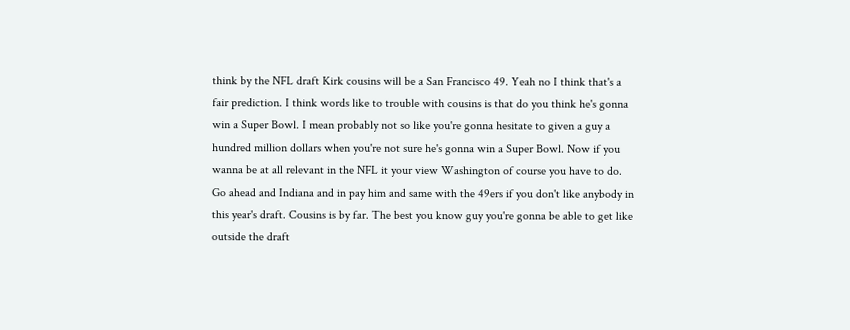think by the NFL draft Kirk cousins will be a San Francisco 49. Yeah no I think that's a fair prediction. I think words like to trouble with cousins is that do you think he's gonna win a Super Bowl. I mean probably not so like you're gonna hesitate to given a guy a hundred million dollars when you're not sure he's gonna win a Super Bowl. Now if you wanna be at all relevant in the NFL it your view Washington of course you have to do. Go ahead and Indiana and in pay him and same with the 49ers if you don't like anybody in this year's draft. Cousins is by far. The best you know guy you're gonna be able to get like outside the draft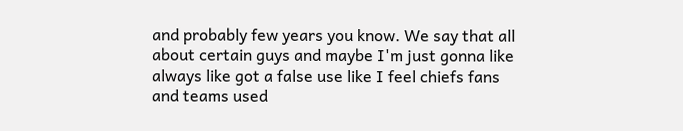and probably few years you know. We say that all about certain guys and maybe I'm just gonna like always like got a false use like I feel chiefs fans and teams used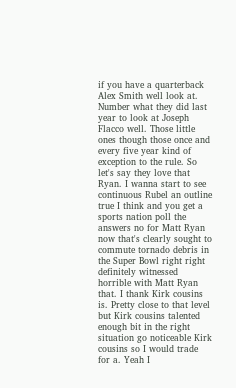if you have a quarterback Alex Smith well look at. Number what they did last year to look at Joseph Flacco well. Those little ones though those once and every five year kind of exception to the rule. So let's say they love that Ryan. I wanna start to see continuous Rubel an outline true I think and you get a sports nation poll the answers no for Matt Ryan now that's clearly sought to commute tornado debris in the Super Bowl right right definitely witnessed horrible with Matt Ryan that. I thank Kirk cousins is. Pretty close to that level but Kirk cousins talented enough bit in the right situation go noticeable Kirk cousins so I would trade for a. Yeah I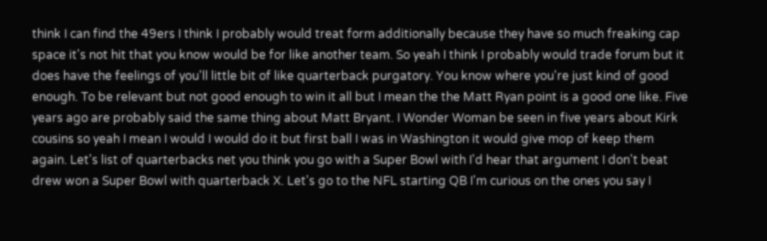think I can find the 49ers I think I probably would treat form additionally because they have so much freaking cap space it's not hit that you know would be for like another team. So yeah I think I probably would trade forum but it does have the feelings of you'll little bit of like quarterback purgatory. You know where you're just kind of good enough. To be relevant but not good enough to win it all but I mean the the Matt Ryan point is a good one like. Five years ago are probably said the same thing about Matt Bryant. I Wonder Woman be seen in five years about Kirk cousins so yeah I mean I would I would do it but first ball I was in Washington it would give mop of keep them again. Let's list of quarterbacks net you think you go with a Super Bowl with I'd hear that argument I don't beat drew won a Super Bowl with quarterback X. Let's go to the NFL starting QB I'm curious on the ones you say I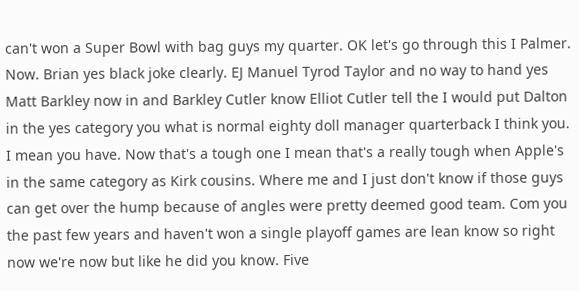can't won a Super Bowl with bag guys my quarter. OK let's go through this I Palmer. Now. Brian yes black joke clearly. EJ Manuel Tyrod Taylor and no way to hand yes Matt Barkley now in and Barkley Cutler know Elliot Cutler tell the I would put Dalton in the yes category you what is normal eighty doll manager quarterback I think you. I mean you have. Now that's a tough one I mean that's a really tough when Apple's in the same category as Kirk cousins. Where me and I just don't know if those guys can get over the hump because of angles were pretty deemed good team. Com you the past few years and haven't won a single playoff games are lean know so right now we're now but like he did you know. Five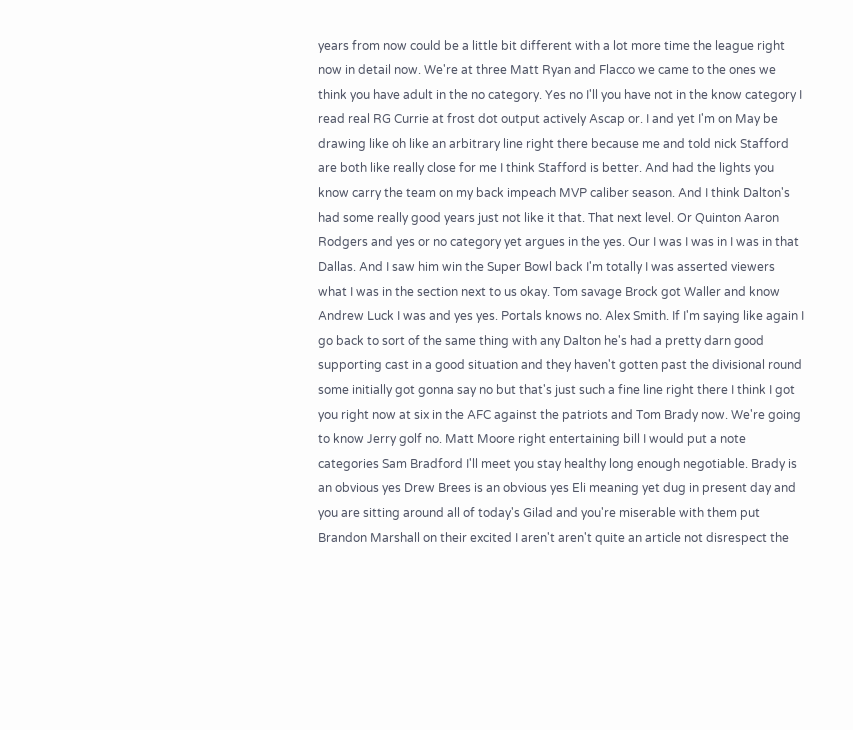years from now could be a little bit different with a lot more time the league right now in detail now. We're at three Matt Ryan and Flacco we came to the ones we think you have adult in the no category. Yes no I'll you have not in the know category I read real RG Currie at frost dot output actively Ascap or. I and yet I'm on May be drawing like oh like an arbitrary line right there because me and told nick Stafford are both like really close for me I think Stafford is better. And had the lights you know carry the team on my back impeach MVP caliber season. And I think Dalton's had some really good years just not like it that. That next level. Or Quinton Aaron Rodgers and yes or no category yet argues in the yes. Our I was I was in I was in that Dallas. And I saw him win the Super Bowl back I'm totally I was asserted viewers what I was in the section next to us okay. Tom savage Brock got Waller and know Andrew Luck I was and yes yes. Portals knows no. Alex Smith. If I'm saying like again I go back to sort of the same thing with any Dalton he's had a pretty darn good supporting cast in a good situation and they haven't gotten past the divisional round some initially got gonna say no but that's just such a fine line right there I think I got you right now at six in the AFC against the patriots and Tom Brady now. We're going to know Jerry golf no. Matt Moore right entertaining bill I would put a note categories Sam Bradford I'll meet you stay healthy long enough negotiable. Brady is an obvious yes Drew Brees is an obvious yes Eli meaning yet dug in present day and you are sitting around all of today's Gilad and you're miserable with them put Brandon Marshall on their excited I aren't aren't quite an article not disrespect the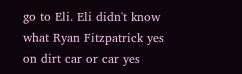go to Eli. Eli didn't know what Ryan Fitzpatrick yes on dirt car or car yes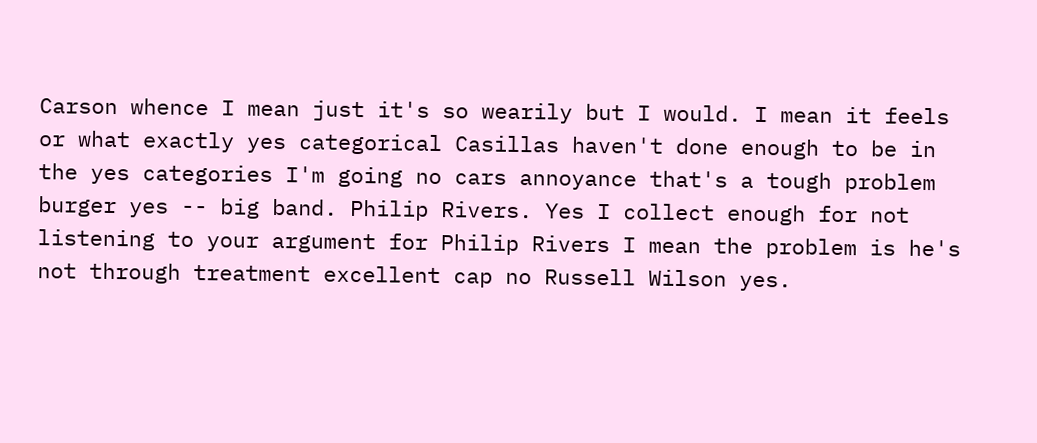Carson whence I mean just it's so wearily but I would. I mean it feels or what exactly yes categorical Casillas haven't done enough to be in the yes categories I'm going no cars annoyance that's a tough problem burger yes -- big band. Philip Rivers. Yes I collect enough for not listening to your argument for Philip Rivers I mean the problem is he's not through treatment excellent cap no Russell Wilson yes.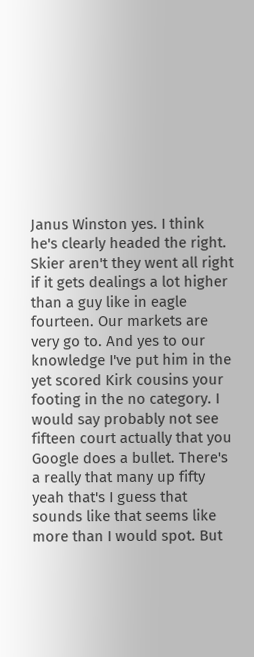Janus Winston yes. I think he's clearly headed the right. Skier aren't they went all right if it gets dealings a lot higher than a guy like in eagle fourteen. Our markets are very go to. And yes to our knowledge I've put him in the yet scored Kirk cousins your footing in the no category. I would say probably not see fifteen court actually that you Google does a bullet. There's a really that many up fifty yeah that's I guess that sounds like that seems like more than I would spot. But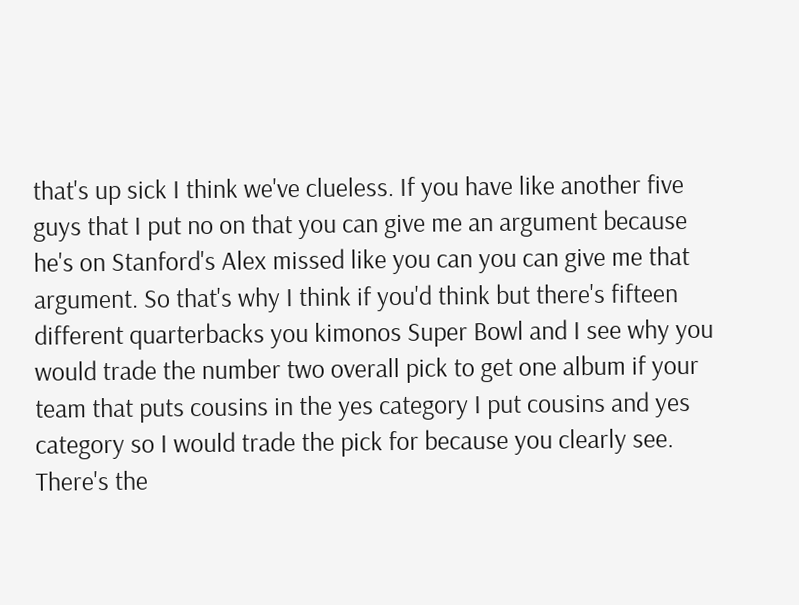that's up sick I think we've clueless. If you have like another five guys that I put no on that you can give me an argument because he's on Stanford's Alex missed like you can you can give me that argument. So that's why I think if you'd think but there's fifteen different quarterbacks you kimonos Super Bowl and I see why you would trade the number two overall pick to get one album if your team that puts cousins in the yes category I put cousins and yes category so I would trade the pick for because you clearly see. There's the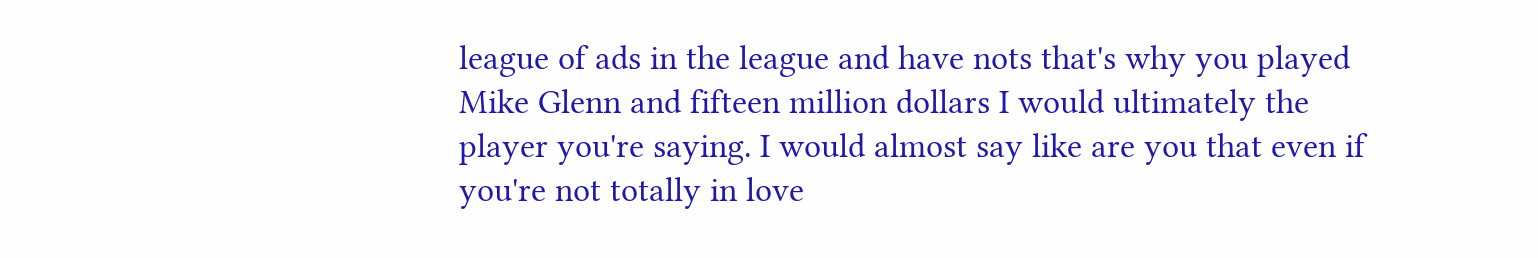league of ads in the league and have nots that's why you played Mike Glenn and fifteen million dollars I would ultimately the player you're saying. I would almost say like are you that even if you're not totally in love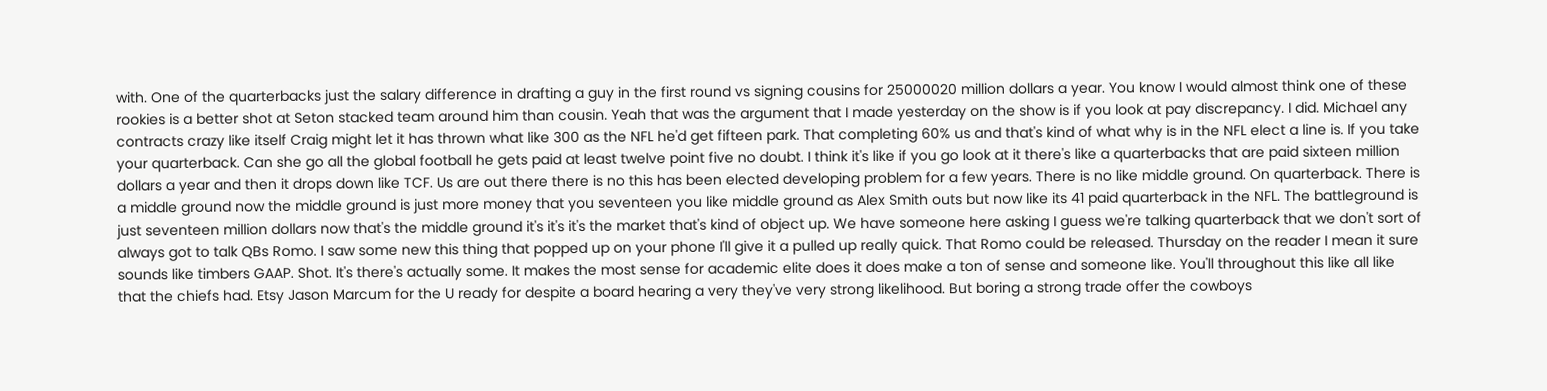with. One of the quarterbacks just the salary difference in drafting a guy in the first round vs signing cousins for 25000020 million dollars a year. You know I would almost think one of these rookies is a better shot at Seton stacked team around him than cousin. Yeah that was the argument that I made yesterday on the show is if you look at pay discrepancy. I did. Michael any contracts crazy like itself Craig might let it has thrown what like 300 as the NFL he'd get fifteen park. That completing 60% us and that's kind of what why is in the NFL elect a line is. If you take your quarterback. Can she go all the global football he gets paid at least twelve point five no doubt. I think it's like if you go look at it there's like a quarterbacks that are paid sixteen million dollars a year and then it drops down like TCF. Us are out there there is no this has been elected developing problem for a few years. There is no like middle ground. On quarterback. There is a middle ground now the middle ground is just more money that you seventeen you like middle ground as Alex Smith outs but now like its 41 paid quarterback in the NFL. The battleground is just seventeen million dollars now that's the middle ground it's it's it's the market that's kind of object up. We have someone here asking I guess we're talking quarterback that we don't sort of always got to talk QBs Romo. I saw some new this thing that popped up on your phone I'll give it a pulled up really quick. That Romo could be released. Thursday on the reader I mean it sure sounds like timbers GAAP. Shot. It's there's actually some. It makes the most sense for academic elite does it does make a ton of sense and someone like. You'll throughout this like all like that the chiefs had. Etsy Jason Marcum for the U ready for despite a board hearing a very they've very strong likelihood. But boring a strong trade offer the cowboys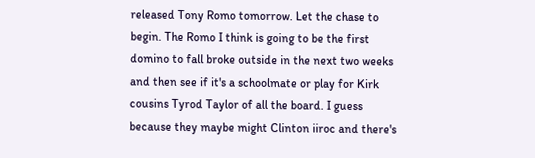released Tony Romo tomorrow. Let the chase to begin. The Romo I think is going to be the first domino to fall broke outside in the next two weeks and then see if it's a schoolmate or play for Kirk cousins Tyrod Taylor of all the board. I guess because they maybe might Clinton iiroc and there's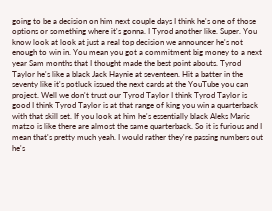going to be a decision on him next couple days I think he's one of those options or something where it's gonna. I Tyrod another like. Super. You know look at look at just a real top decision we announcer he's not enough to win in. You mean you got a commitment big money to a next year Sam months that I thought made the best point abouts. Tyrod Taylor he's like a black Jack Haynie at seventeen. Hit a batter in the seventy like it's potluck issued the next cards at the YouTube you can project. Well we don't trust our Tyrod Taylor I think Tyrod Taylor is good I think Tyrod Taylor is at that range of king you win a quarterback with that skill set. If you look at him he's essentially black Aleks Maric matzo is like there are almost the same quarterback. So it is furious and I mean that's pretty much yeah. I would rather they're passing numbers out he's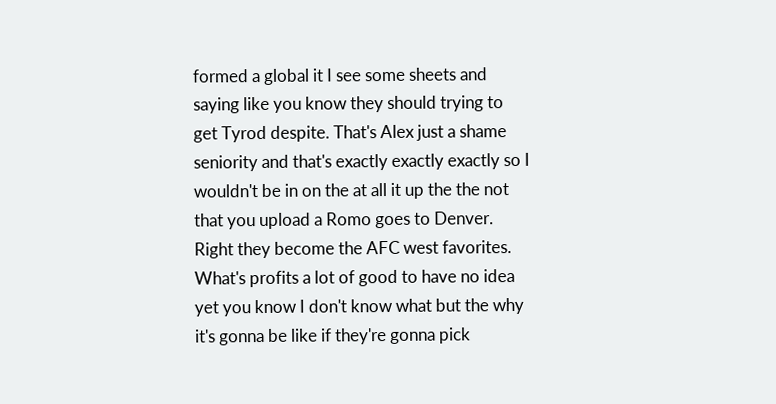formed a global it I see some sheets and saying like you know they should trying to get Tyrod despite. That's Alex just a shame seniority and that's exactly exactly exactly so I wouldn't be in on the at all it up the the not that you upload a Romo goes to Denver. Right they become the AFC west favorites. What's profits a lot of good to have no idea yet you know I don't know what but the why it's gonna be like if they're gonna pick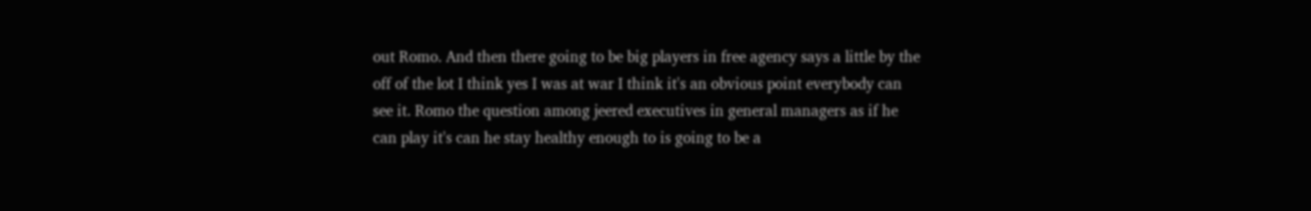out Romo. And then there going to be big players in free agency says a little by the off of the lot I think yes I was at war I think it's an obvious point everybody can see it. Romo the question among jeered executives in general managers as if he can play it's can he stay healthy enough to is going to be a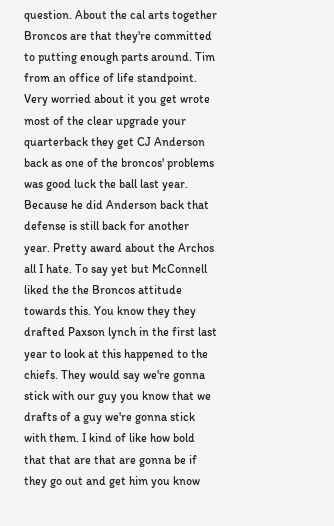question. About the cal arts together Broncos are that they're committed to putting enough parts around. Tim from an office of life standpoint. Very worried about it you get wrote most of the clear upgrade your quarterback they get CJ Anderson back as one of the broncos' problems was good luck the ball last year. Because he did Anderson back that defense is still back for another year. Pretty award about the Archos all I hate. To say yet but McConnell liked the the Broncos attitude towards this. You know they they drafted Paxson lynch in the first last year to look at this happened to the chiefs. They would say we're gonna stick with our guy you know that we drafts of a guy we're gonna stick with them. I kind of like how bold that that are that are gonna be if they go out and get him you know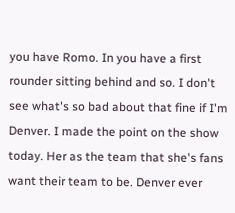you have Romo. In you have a first rounder sitting behind and so. I don't see what's so bad about that fine if I'm Denver. I made the point on the show today. Her as the team that she's fans want their team to be. Denver ever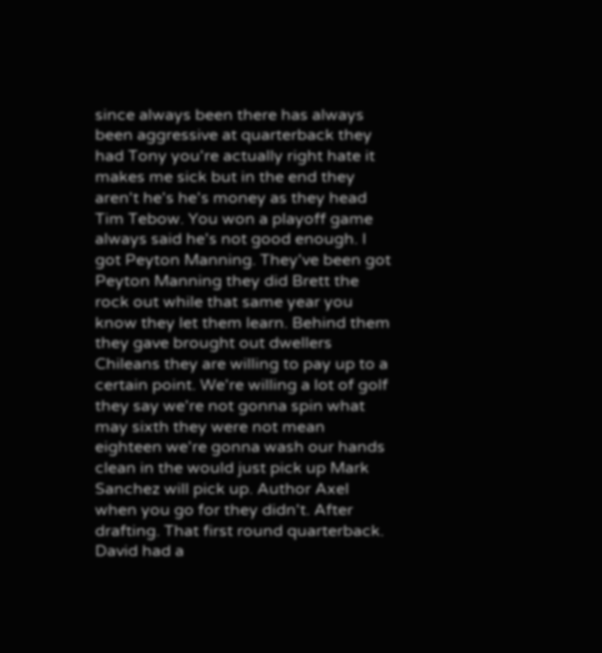since always been there has always been aggressive at quarterback they had Tony you're actually right hate it makes me sick but in the end they aren't he's he's money as they head Tim Tebow. You won a playoff game always said he's not good enough. I got Peyton Manning. They've been got Peyton Manning they did Brett the rock out while that same year you know they let them learn. Behind them they gave brought out dwellers Chileans they are willing to pay up to a certain point. We're willing a lot of golf they say we're not gonna spin what may sixth they were not mean eighteen we're gonna wash our hands clean in the would just pick up Mark Sanchez will pick up. Author Axel when you go for they didn't. After drafting. That first round quarterback. David had a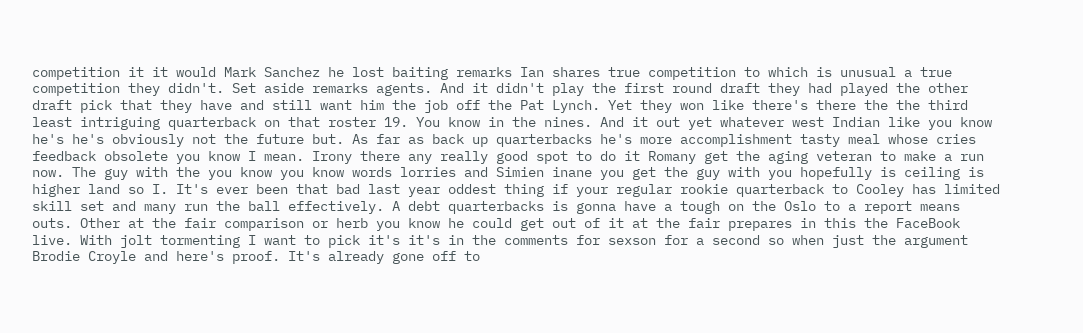competition it it would Mark Sanchez he lost baiting remarks Ian shares true competition to which is unusual a true competition they didn't. Set aside remarks agents. And it didn't play the first round draft they had played the other draft pick that they have and still want him the job off the Pat Lynch. Yet they won like there's there the the third least intriguing quarterback on that roster 19. You know in the nines. And it out yet whatever west Indian like you know he's he's obviously not the future but. As far as back up quarterbacks he's more accomplishment tasty meal whose cries feedback obsolete you know I mean. Irony there any really good spot to do it Romany get the aging veteran to make a run now. The guy with the you know you know words lorries and Simien inane you get the guy with you hopefully is ceiling is higher land so I. It's ever been that bad last year oddest thing if your regular rookie quarterback to Cooley has limited skill set and many run the ball effectively. A debt quarterbacks is gonna have a tough on the Oslo to a report means outs. Other at the fair comparison or herb you know he could get out of it at the fair prepares in this the FaceBook live. With jolt tormenting I want to pick it's it's in the comments for sexson for a second so when just the argument Brodie Croyle and here's proof. It's already gone off to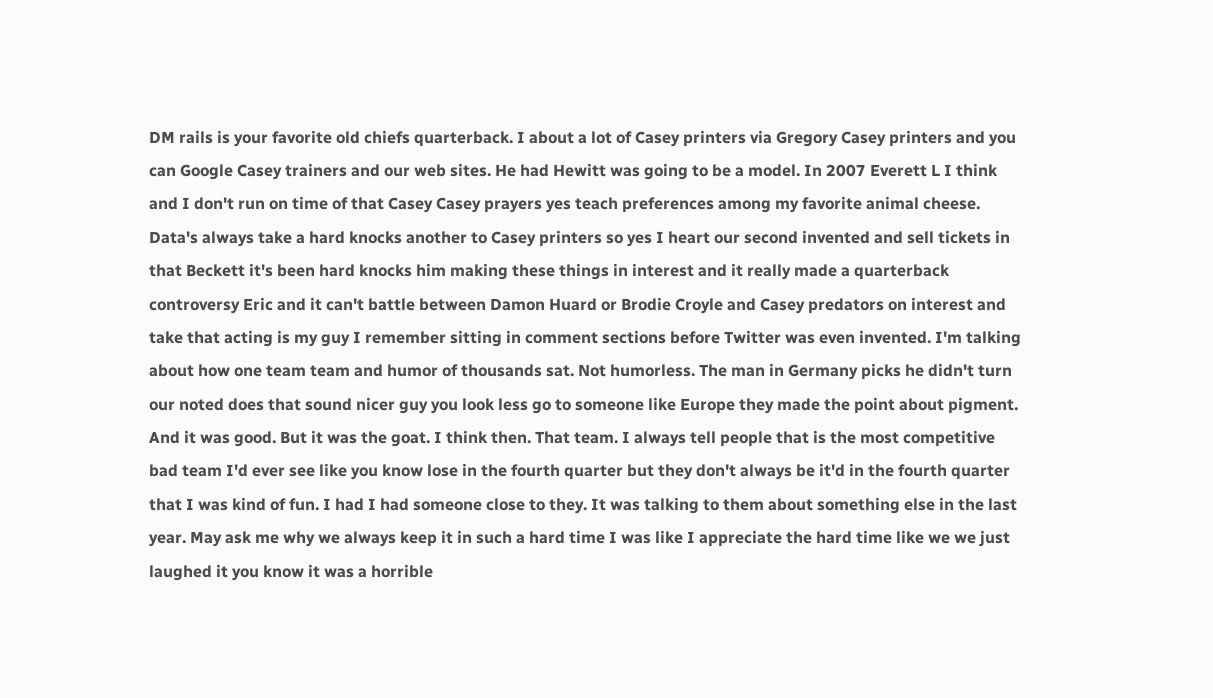DM rails is your favorite old chiefs quarterback. I about a lot of Casey printers via Gregory Casey printers and you can Google Casey trainers and our web sites. He had Hewitt was going to be a model. In 2007 Everett L I think and I don't run on time of that Casey Casey prayers yes teach preferences among my favorite animal cheese. Data's always take a hard knocks another to Casey printers so yes I heart our second invented and sell tickets in that Beckett it's been hard knocks him making these things in interest and it really made a quarterback controversy Eric and it can't battle between Damon Huard or Brodie Croyle and Casey predators on interest and take that acting is my guy I remember sitting in comment sections before Twitter was even invented. I'm talking about how one team team and humor of thousands sat. Not humorless. The man in Germany picks he didn't turn our noted does that sound nicer guy you look less go to someone like Europe they made the point about pigment. And it was good. But it was the goat. I think then. That team. I always tell people that is the most competitive bad team I'd ever see like you know lose in the fourth quarter but they don't always be it'd in the fourth quarter that I was kind of fun. I had I had someone close to they. It was talking to them about something else in the last year. May ask me why we always keep it in such a hard time I was like I appreciate the hard time like we we just laughed it you know it was a horrible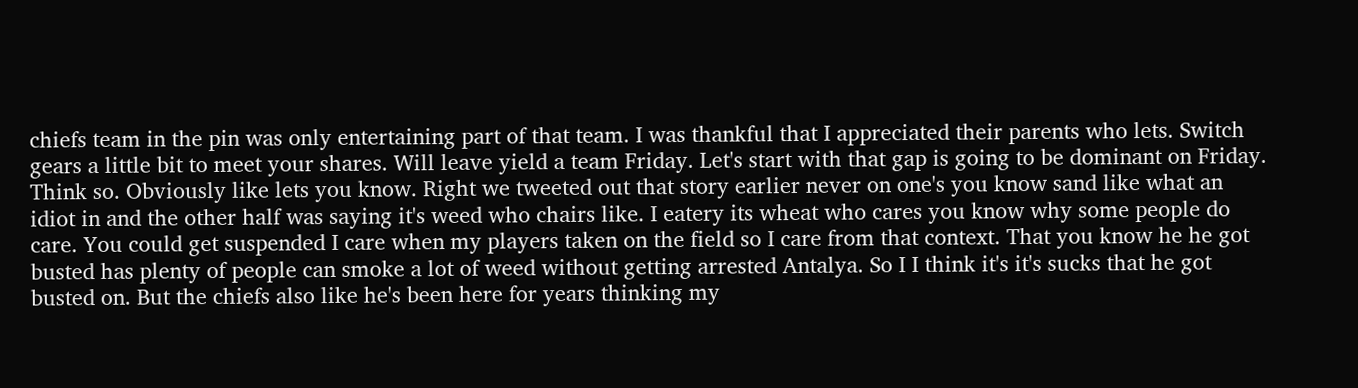chiefs team in the pin was only entertaining part of that team. I was thankful that I appreciated their parents who lets. Switch gears a little bit to meet your shares. Will leave yield a team Friday. Let's start with that gap is going to be dominant on Friday. Think so. Obviously like lets you know. Right we tweeted out that story earlier never on one's you know sand like what an idiot in and the other half was saying it's weed who chairs like. I eatery its wheat who cares you know why some people do care. You could get suspended I care when my players taken on the field so I care from that context. That you know he he got busted has plenty of people can smoke a lot of weed without getting arrested Antalya. So I I think it's it's sucks that he got busted on. But the chiefs also like he's been here for years thinking my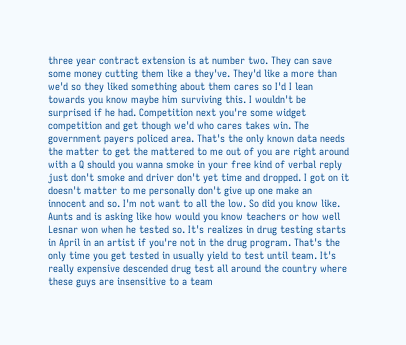three year contract extension is at number two. They can save some money cutting them like a they've. They'd like a more than we'd so they liked something about them cares so I'd I lean towards you know maybe him surviving this. I wouldn't be surprised if he had. Competition next you're some widget competition and get though we'd who cares takes win. The government payers policed area. That's the only known data needs the matter to get the mattered to me out of you are right around with a Q should you wanna smoke in your free kind of verbal reply just don't smoke and driver don't yet time and dropped. I got on it doesn't matter to me personally don't give up one make an innocent and so. I'm not want to all the low. So did you know like. Aunts and is asking like how would you know teachers or how well Lesnar won when he tested so. It's realizes in drug testing starts in April in an artist if you're not in the drug program. That's the only time you get tested in usually yield to test until team. It's really expensive descended drug test all around the country where these guys are insensitive to a team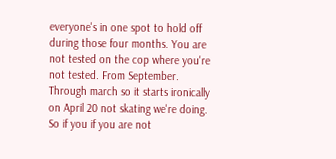everyone's in one spot to hold off during those four months. You are not tested on the cop where you're not tested. From September. Through march so it starts ironically on April 20 not skating we're doing. So if you if you are not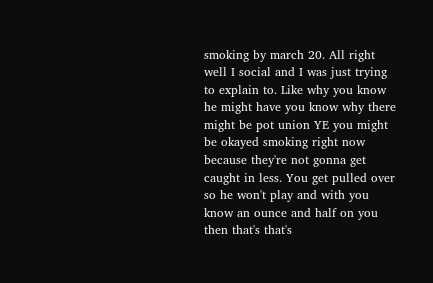smoking by march 20. All right well I social and I was just trying to explain to. Like why you know he might have you know why there might be pot union YE you might be okayed smoking right now because they're not gonna get caught in less. You get pulled over so he won't play and with you know an ounce and half on you then that's that's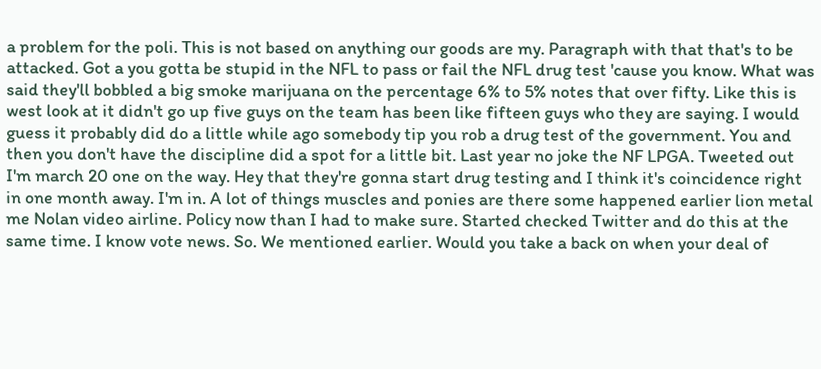a problem for the poli. This is not based on anything our goods are my. Paragraph with that that's to be attacked. Got a you gotta be stupid in the NFL to pass or fail the NFL drug test 'cause you know. What was said they'll bobbled a big smoke marijuana on the percentage 6% to 5% notes that over fifty. Like this is west look at it didn't go up five guys on the team has been like fifteen guys who they are saying. I would guess it probably did do a little while ago somebody tip you rob a drug test of the government. You and then you don't have the discipline did a spot for a little bit. Last year no joke the NF LPGA. Tweeted out I'm march 20 one on the way. Hey that they're gonna start drug testing and I think it's coincidence right in one month away. I'm in. A lot of things muscles and ponies are there some happened earlier lion metal me Nolan video airline. Policy now than I had to make sure. Started checked Twitter and do this at the same time. I know vote news. So. We mentioned earlier. Would you take a back on when your deal of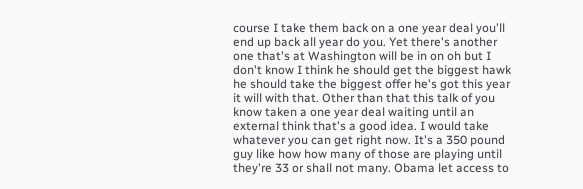course I take them back on a one year deal you'll end up back all year do you. Yet there's another one that's at Washington will be in on oh but I don't know I think he should get the biggest hawk he should take the biggest offer he's got this year it will with that. Other than that this talk of you know taken a one year deal waiting until an external think that's a good idea. I would take whatever you can get right now. It's a 350 pound guy like how how many of those are playing until they're 33 or shall not many. Obama let access to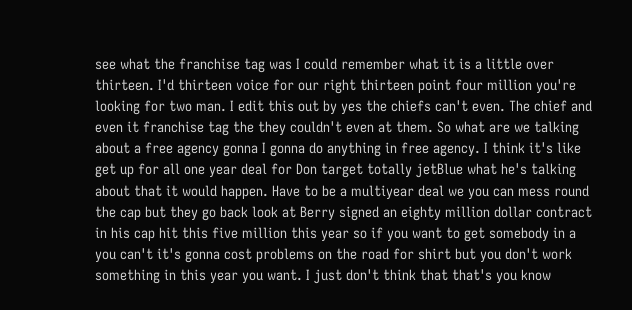see what the franchise tag was I could remember what it is a little over thirteen. I'd thirteen voice for our right thirteen point four million you're looking for two man. I edit this out by yes the chiefs can't even. The chief and even it franchise tag the they couldn't even at them. So what are we talking about a free agency gonna I gonna do anything in free agency. I think it's like get up for all one year deal for Don target totally jetBlue what he's talking about that it would happen. Have to be a multiyear deal we you can mess round the cap but they go back look at Berry signed an eighty million dollar contract in his cap hit this five million this year so if you want to get somebody in a you can't it's gonna cost problems on the road for shirt but you don't work something in this year you want. I just don't think that that's you know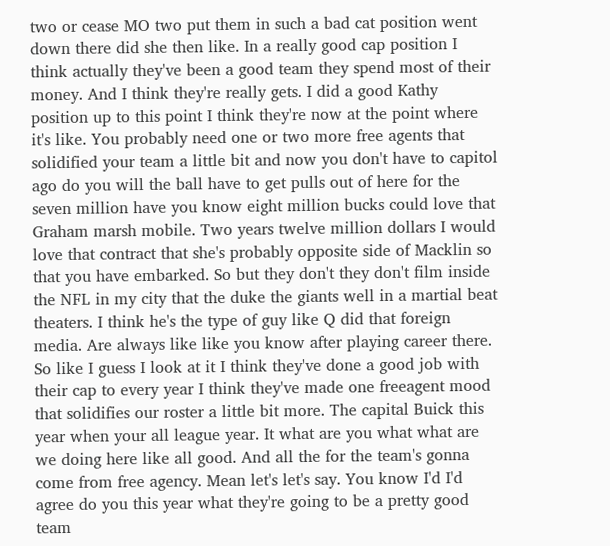two or cease MO two put them in such a bad cat position went down there did she then like. In a really good cap position I think actually they've been a good team they spend most of their money. And I think they're really gets. I did a good Kathy position up to this point I think they're now at the point where it's like. You probably need one or two more free agents that solidified your team a little bit and now you don't have to capitol ago do you will the ball have to get pulls out of here for the seven million have you know eight million bucks could love that Graham marsh mobile. Two years twelve million dollars I would love that contract that she's probably opposite side of Macklin so that you have embarked. So but they don't they don't film inside the NFL in my city that the duke the giants well in a martial beat theaters. I think he's the type of guy like Q did that foreign media. Are always like like you know after playing career there. So like I guess I look at it I think they've done a good job with their cap to every year I think they've made one freeagent mood that solidifies our roster a little bit more. The capital Buick this year when your all league year. It what are you what what are we doing here like all good. And all the for the team's gonna come from free agency. Mean let's let's say. You know I'd I'd agree do you this year what they're going to be a pretty good team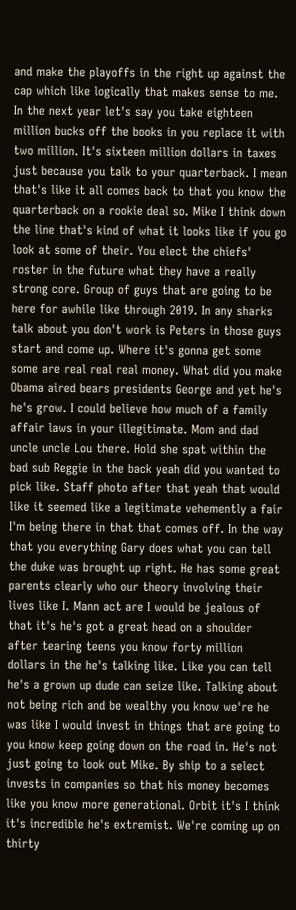and make the playoffs in the right up against the cap which like logically that makes sense to me. In the next year let's say you take eighteen million bucks off the books in you replace it with two million. It's sixteen million dollars in taxes just because you talk to your quarterback. I mean that's like it all comes back to that you know the quarterback on a rookie deal so. Mike I think down the line that's kind of what it looks like if you go look at some of their. You elect the chiefs' roster in the future what they have a really strong core. Group of guys that are going to be here for awhile like through 2019. In any sharks talk about you don't work is Peters in those guys start and come up. Where it's gonna get some some are real real real money. What did you make Obama aired bears presidents George and yet he's he's grow. I could believe how much of a family affair laws in your illegitimate. Mom and dad uncle uncle Lou there. Hold she spat within the bad sub Reggie in the back yeah did you wanted to pick like. Staff photo after that yeah that would like it seemed like a legitimate vehemently a fair I'm being there in that that comes off. In the way that you everything Gary does what you can tell the duke was brought up right. He has some great parents clearly who our theory involving their lives like I. Mann act are I would be jealous of that it's he's got a great head on a shoulder after tearing teens you know forty million dollars in the he's talking like. Like you can tell he's a grown up dude can seize like. Talking about not being rich and be wealthy you know we're he was like I would invest in things that are going to you know keep going down on the road in. He's not just going to look out Mike. By ship to a select invests in companies so that his money becomes like you know more generational. Orbit it's I think it's incredible he's extremist. We're coming up on thirty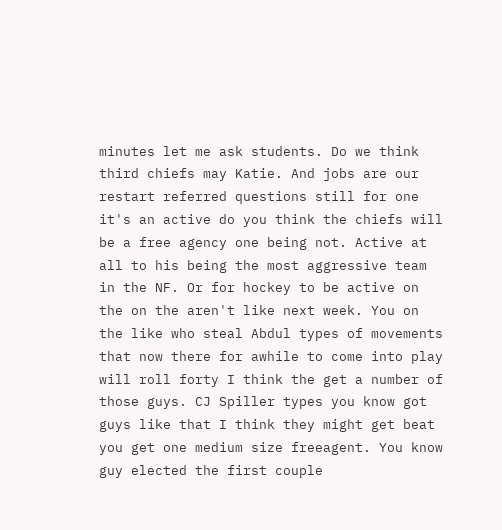minutes let me ask students. Do we think third chiefs may Katie. And jobs are our restart referred questions still for one it's an active do you think the chiefs will be a free agency one being not. Active at all to his being the most aggressive team in the NF. Or for hockey to be active on the on the aren't like next week. You on the like who steal Abdul types of movements that now there for awhile to come into play will roll forty I think the get a number of those guys. CJ Spiller types you know got guys like that I think they might get beat you get one medium size freeagent. You know guy elected the first couple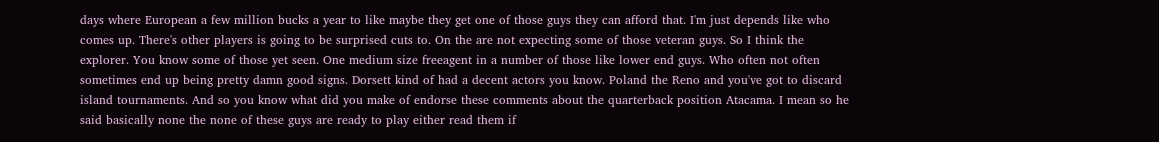days where European a few million bucks a year to like maybe they get one of those guys they can afford that. I'm just depends like who comes up. There's other players is going to be surprised cuts to. On the are not expecting some of those veteran guys. So I think the explorer. You know some of those yet seen. One medium size freeagent in a number of those like lower end guys. Who often not often sometimes end up being pretty damn good signs. Dorsett kind of had a decent actors you know. Poland the Reno and you've got to discard island tournaments. And so you know what did you make of endorse these comments about the quarterback position Atacama. I mean so he said basically none the none of these guys are ready to play either read them if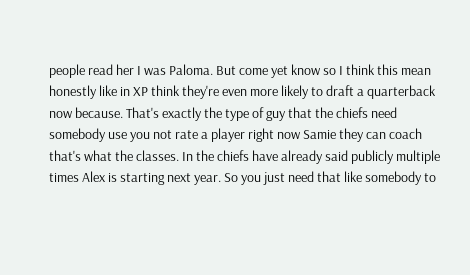people read her I was Paloma. But come yet know so I think this mean honestly like in XP think they're even more likely to draft a quarterback now because. That's exactly the type of guy that the chiefs need somebody use you not rate a player right now Samie they can coach that's what the classes. In the chiefs have already said publicly multiple times Alex is starting next year. So you just need that like somebody to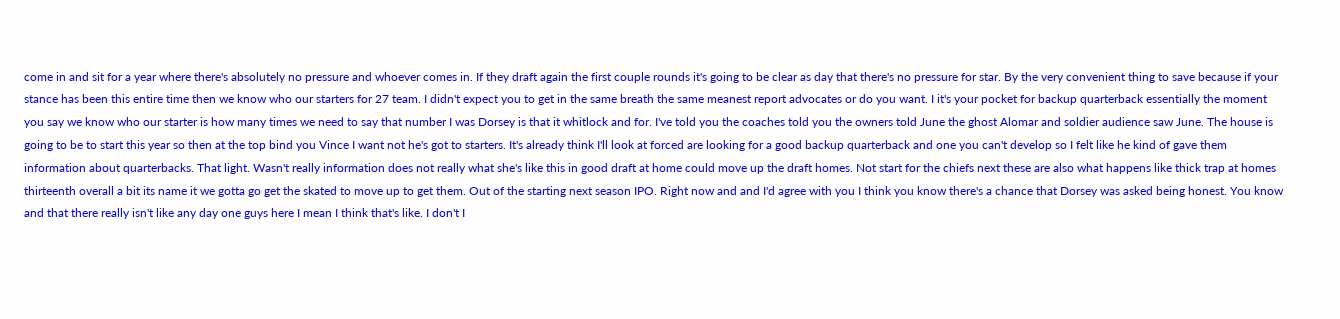come in and sit for a year where there's absolutely no pressure and whoever comes in. If they draft again the first couple rounds it's going to be clear as day that there's no pressure for star. By the very convenient thing to save because if your stance has been this entire time then we know who our starters for 27 team. I didn't expect you to get in the same breath the same meanest report advocates or do you want. I it's your pocket for backup quarterback essentially the moment you say we know who our starter is how many times we need to say that number I was Dorsey is that it whitlock and for. I've told you the coaches told you the owners told June the ghost Alomar and soldier audience saw June. The house is going to be to start this year so then at the top bind you Vince I want not he's got to starters. It's already think I'll look at forced are looking for a good backup quarterback and one you can't develop so I felt like he kind of gave them information about quarterbacks. That light. Wasn't really information does not really what she's like this in good draft at home could move up the draft homes. Not start for the chiefs next these are also what happens like thick trap at homes thirteenth overall a bit its name it we gotta go get the skated to move up to get them. Out of the starting next season IPO. Right now and and I'd agree with you I think you know there's a chance that Dorsey was asked being honest. You know and that there really isn't like any day one guys here I mean I think that's like. I don't I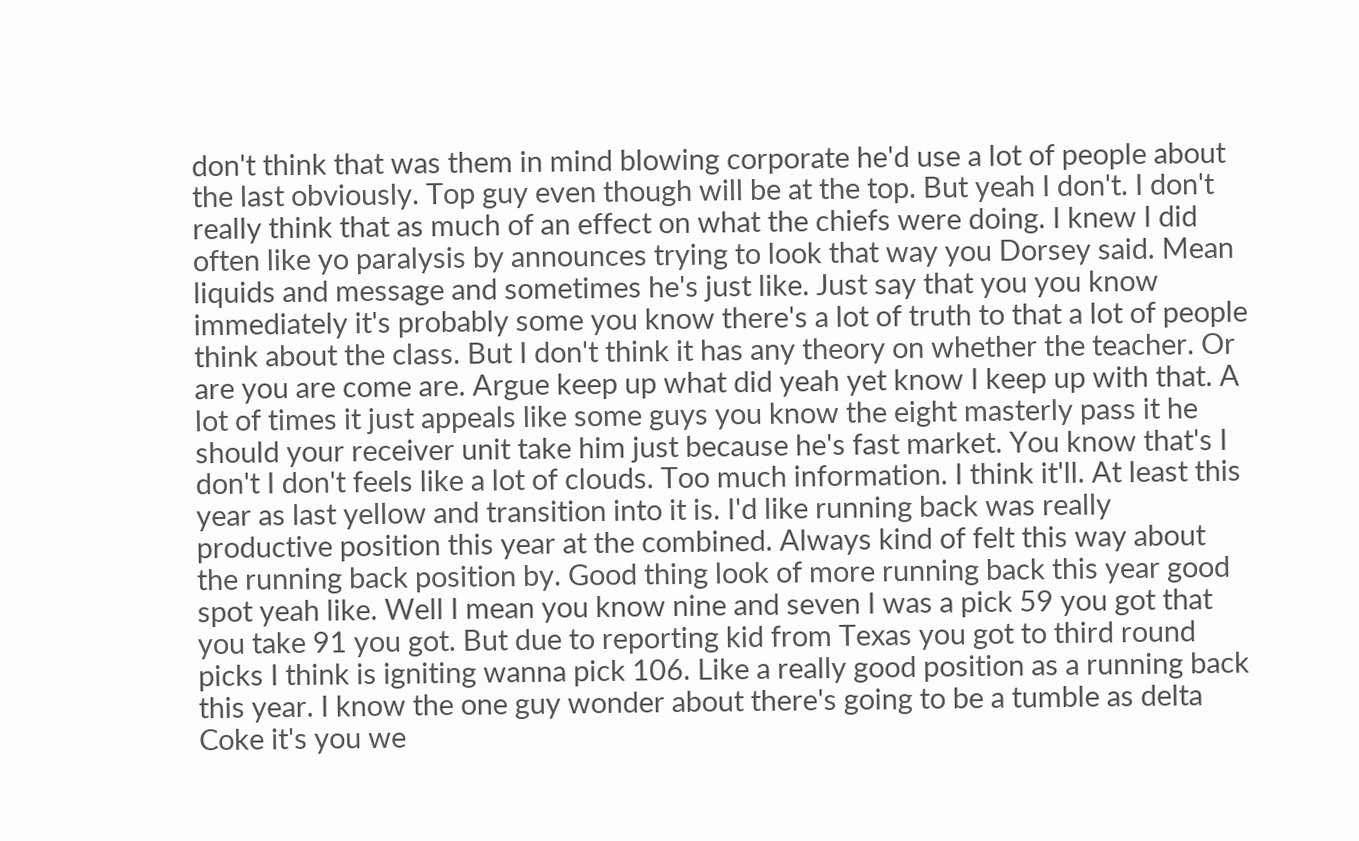don't think that was them in mind blowing corporate he'd use a lot of people about the last obviously. Top guy even though will be at the top. But yeah I don't. I don't really think that as much of an effect on what the chiefs were doing. I knew I did often like yo paralysis by announces trying to look that way you Dorsey said. Mean liquids and message and sometimes he's just like. Just say that you you know immediately it's probably some you know there's a lot of truth to that a lot of people think about the class. But I don't think it has any theory on whether the teacher. Or are you are come are. Argue keep up what did yeah yet know I keep up with that. A lot of times it just appeals like some guys you know the eight masterly pass it he should your receiver unit take him just because he's fast market. You know that's I don't I don't feels like a lot of clouds. Too much information. I think it'll. At least this year as last yellow and transition into it is. I'd like running back was really productive position this year at the combined. Always kind of felt this way about the running back position by. Good thing look of more running back this year good spot yeah like. Well I mean you know nine and seven I was a pick 59 you got that you take 91 you got. But due to reporting kid from Texas you got to third round picks I think is igniting wanna pick 106. Like a really good position as a running back this year. I know the one guy wonder about there's going to be a tumble as delta Coke it's you we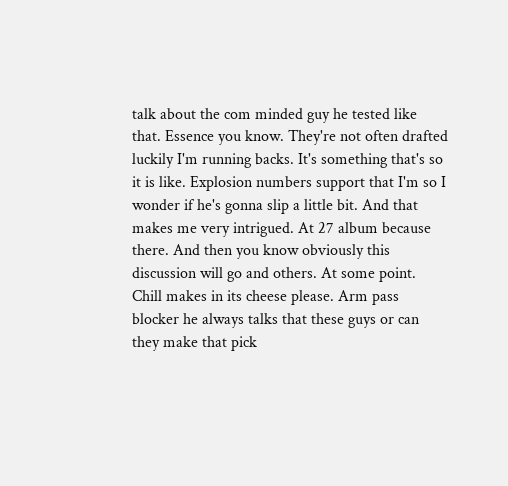talk about the com minded guy he tested like that. Essence you know. They're not often drafted luckily I'm running backs. It's something that's so it is like. Explosion numbers support that I'm so I wonder if he's gonna slip a little bit. And that makes me very intrigued. At 27 album because there. And then you know obviously this discussion will go and others. At some point. Chill makes in its cheese please. Arm pass blocker he always talks that these guys or can they make that pick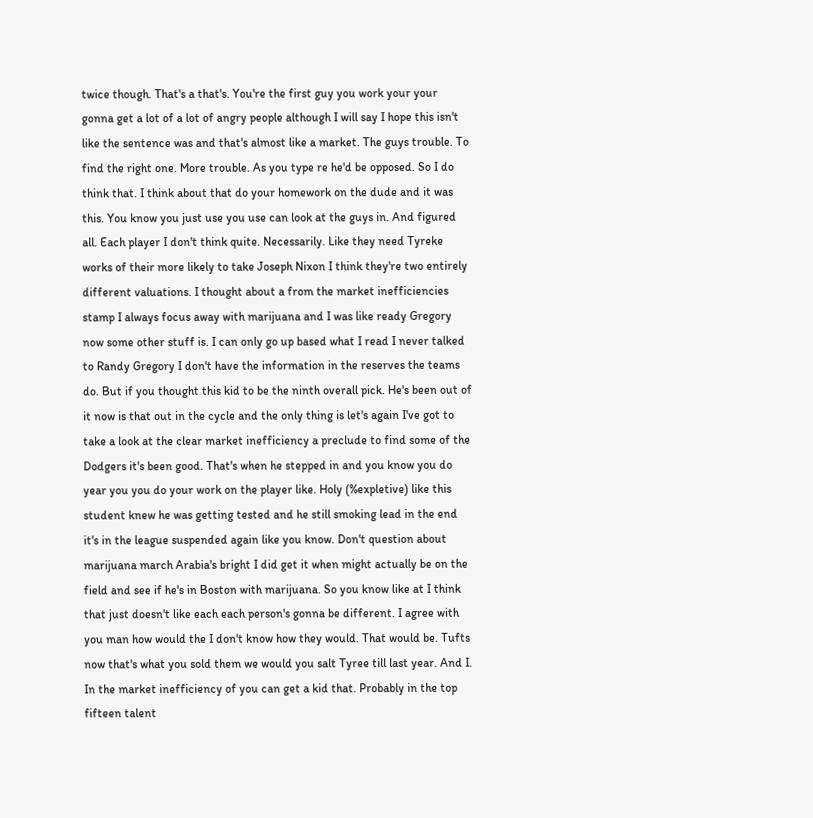twice though. That's a that's. You're the first guy you work your your gonna get a lot of a lot of angry people although I will say I hope this isn't like the sentence was and that's almost like a market. The guys trouble. To find the right one. More trouble. As you type re he'd be opposed. So I do think that. I think about that do your homework on the dude and it was this. You know you just use you use can look at the guys in. And figured all. Each player I don't think quite. Necessarily. Like they need Tyreke works of their more likely to take Joseph Nixon I think they're two entirely different valuations. I thought about a from the market inefficiencies stamp I always focus away with marijuana and I was like ready Gregory now some other stuff is. I can only go up based what I read I never talked to Randy Gregory I don't have the information in the reserves the teams do. But if you thought this kid to be the ninth overall pick. He's been out of it now is that out in the cycle and the only thing is let's again I've got to take a look at the clear market inefficiency a preclude to find some of the Dodgers it's been good. That's when he stepped in and you know you do year you you do your work on the player like. Holy (%expletive) like this student knew he was getting tested and he still smoking lead in the end it's in the league suspended again like you know. Don't question about marijuana march Arabia's bright I did get it when might actually be on the field and see if he's in Boston with marijuana. So you know like at I think that just doesn't like each each person's gonna be different. I agree with you man how would the I don't know how they would. That would be. Tufts now that's what you sold them we would you salt Tyree till last year. And I. In the market inefficiency of you can get a kid that. Probably in the top fifteen talent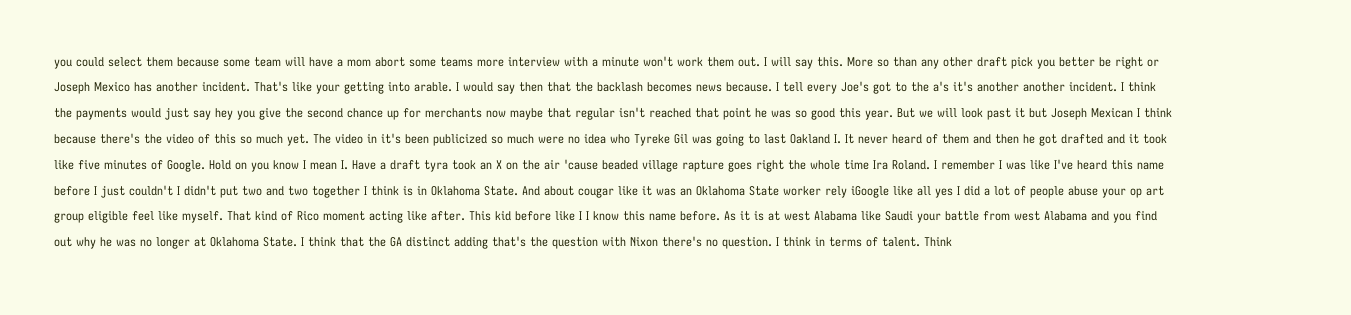you could select them because some team will have a mom abort some teams more interview with a minute won't work them out. I will say this. More so than any other draft pick you better be right or Joseph Mexico has another incident. That's like your getting into arable. I would say then that the backlash becomes news because. I tell every Joe's got to the a's it's another another incident. I think the payments would just say hey you give the second chance up for merchants now maybe that regular isn't reached that point he was so good this year. But we will look past it but Joseph Mexican I think because there's the video of this so much yet. The video in it's been publicized so much were no idea who Tyreke Gil was going to last Oakland I. It never heard of them and then he got drafted and it took like five minutes of Google. Hold on you know I mean I. Have a draft tyra took an X on the air 'cause beaded village rapture goes right the whole time Ira Roland. I remember I was like I've heard this name before I just couldn't I didn't put two and two together I think is in Oklahoma State. And about cougar like it was an Oklahoma State worker rely iGoogle like all yes I did a lot of people abuse your op art group eligible feel like myself. That kind of Rico moment acting like after. This kid before like I I know this name before. As it is at west Alabama like Saudi your battle from west Alabama and you find out why he was no longer at Oklahoma State. I think that the GA distinct adding that's the question with Nixon there's no question. I think in terms of talent. Think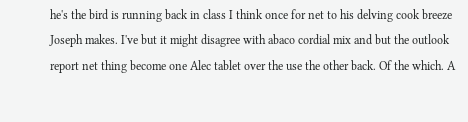he's the bird is running back in class I think once for net to his delving cook breeze Joseph makes. I've but it might disagree with abaco cordial mix and but the outlook report net thing become one Alec tablet over the use the other back. Of the which. A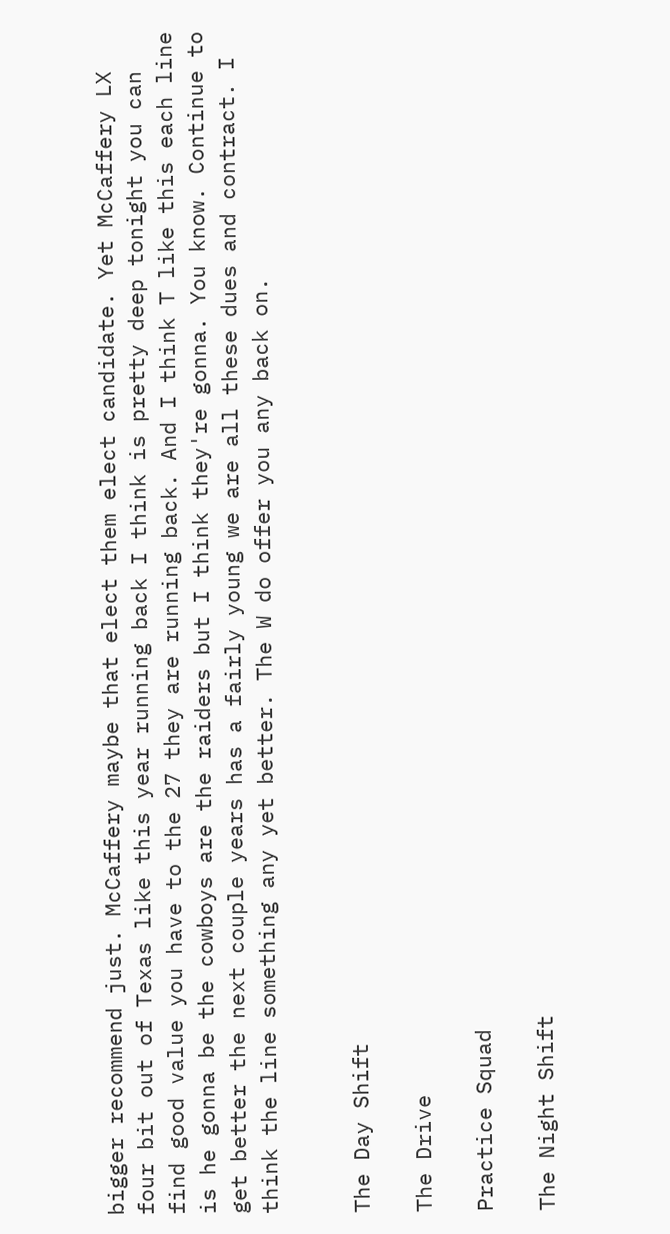bigger recommend just. McCaffery maybe that elect them elect candidate. Yet McCaffery LX four bit out of Texas like this year running back I think is pretty deep tonight you can find good value you have to the 27 they are running back. And I think T like this each line is he gonna be the cowboys are the raiders but I think they're gonna. You know. Continue to get better the next couple years has a fairly young we are all these dues and contract. I think the line something any yet better. The W do offer you any back on.


The Day Shift

The Drive

Practice Squad

The Night Shift